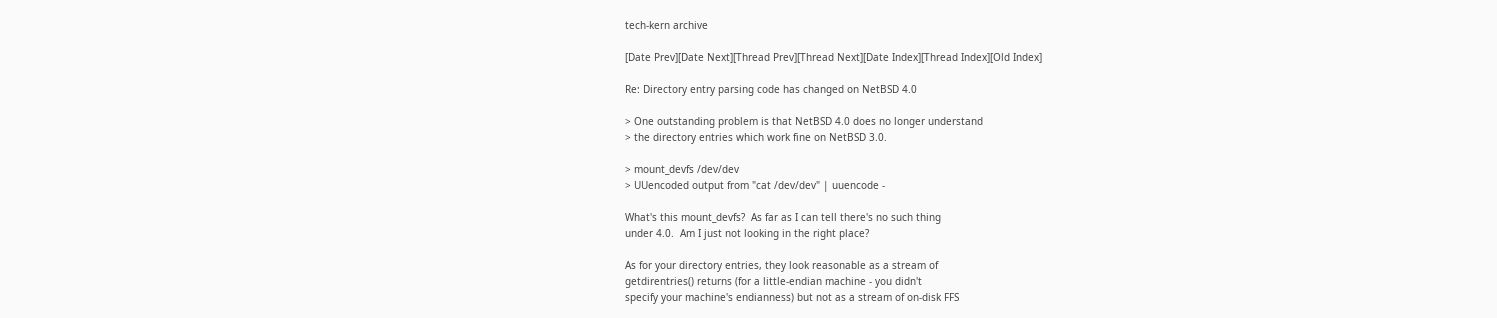tech-kern archive

[Date Prev][Date Next][Thread Prev][Thread Next][Date Index][Thread Index][Old Index]

Re: Directory entry parsing code has changed on NetBSD 4.0

> One outstanding problem is that NetBSD 4.0 does no longer understand
> the directory entries which work fine on NetBSD 3.0.

> mount_devfs /dev/dev
> UUencoded output from "cat /dev/dev" | uuencode -

What's this mount_devfs?  As far as I can tell there's no such thing
under 4.0.  Am I just not looking in the right place?

As for your directory entries, they look reasonable as a stream of
getdirentries() returns (for a little-endian machine - you didn't
specify your machine's endianness) but not as a stream of on-disk FFS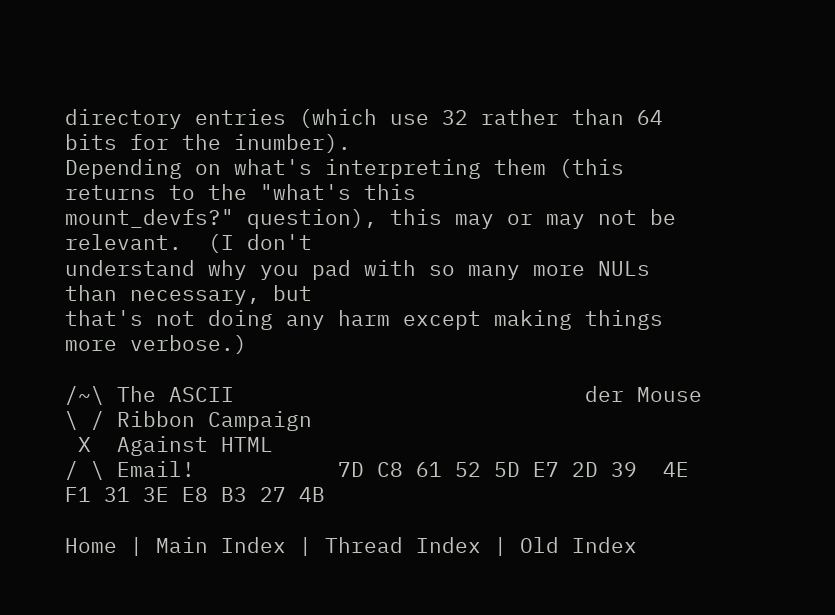directory entries (which use 32 rather than 64 bits for the inumber).
Depending on what's interpreting them (this returns to the "what's this
mount_devfs?" question), this may or may not be relevant.  (I don't
understand why you pad with so many more NULs than necessary, but
that's not doing any harm except making things more verbose.)

/~\ The ASCII                           der Mouse
\ / Ribbon Campaign
 X  Against HTML
/ \ Email!           7D C8 61 52 5D E7 2D 39  4E F1 31 3E E8 B3 27 4B

Home | Main Index | Thread Index | Old Index